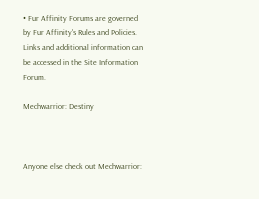• Fur Affinity Forums are governed by Fur Affinity's Rules and Policies. Links and additional information can be accessed in the Site Information Forum.

Mechwarrior: Destiny



Anyone else check out Mechwarrior: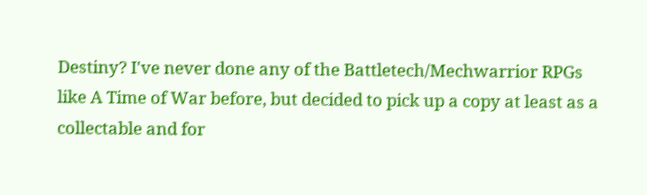Destiny? I've never done any of the Battletech/Mechwarrior RPGs like A Time of War before, but decided to pick up a copy at least as a collectable and for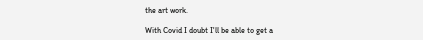the art work.

With Covid I doubt I'll be able to get a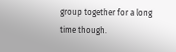group together for a long time though.